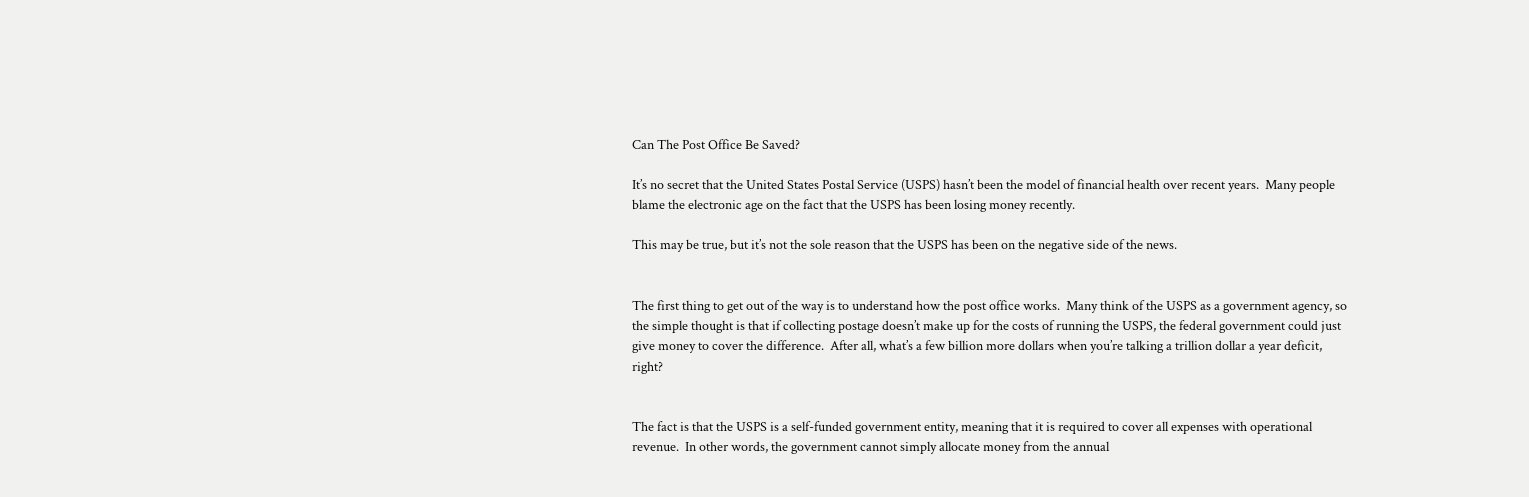Can The Post Office Be Saved?

It’s no secret that the United States Postal Service (USPS) hasn’t been the model of financial health over recent years.  Many people blame the electronic age on the fact that the USPS has been losing money recently.

This may be true, but it’s not the sole reason that the USPS has been on the negative side of the news.


The first thing to get out of the way is to understand how the post office works.  Many think of the USPS as a government agency, so the simple thought is that if collecting postage doesn’t make up for the costs of running the USPS, the federal government could just give money to cover the difference.  After all, what’s a few billion more dollars when you’re talking a trillion dollar a year deficit, right?


The fact is that the USPS is a self-funded government entity, meaning that it is required to cover all expenses with operational revenue.  In other words, the government cannot simply allocate money from the annual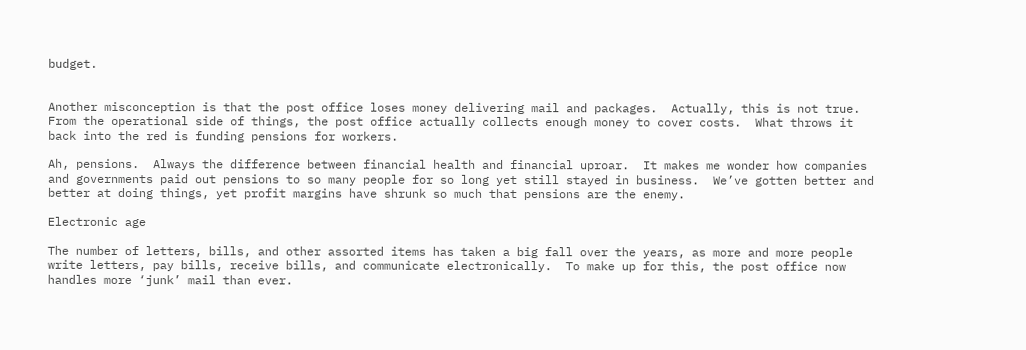budget.


Another misconception is that the post office loses money delivering mail and packages.  Actually, this is not true.  From the operational side of things, the post office actually collects enough money to cover costs.  What throws it back into the red is funding pensions for workers.

Ah, pensions.  Always the difference between financial health and financial uproar.  It makes me wonder how companies and governments paid out pensions to so many people for so long yet still stayed in business.  We’ve gotten better and better at doing things, yet profit margins have shrunk so much that pensions are the enemy.

Electronic age

The number of letters, bills, and other assorted items has taken a big fall over the years, as more and more people write letters, pay bills, receive bills, and communicate electronically.  To make up for this, the post office now handles more ‘junk’ mail than ever.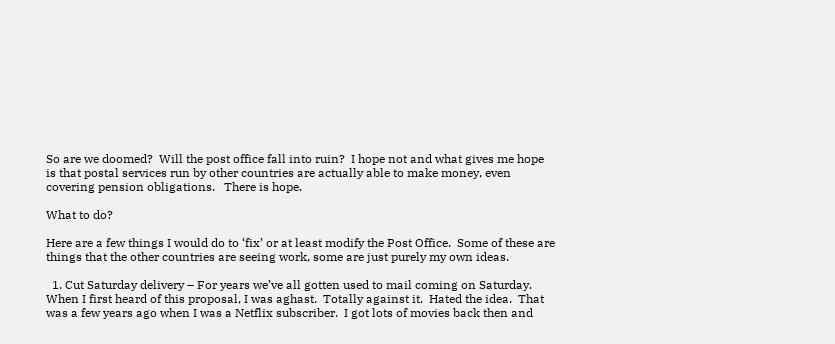So are we doomed?  Will the post office fall into ruin?  I hope not and what gives me hope is that postal services run by other countries are actually able to make money, even covering pension obligations.   There is hope.

What to do?

Here are a few things I would do to ‘fix’ or at least modify the Post Office.  Some of these are things that the other countries are seeing work, some are just purely my own ideas.

  1. Cut Saturday delivery – For years we’ve all gotten used to mail coming on Saturday.  When I first heard of this proposal, I was aghast.  Totally against it.  Hated the idea.  That was a few years ago when I was a Netflix subscriber.  I got lots of movies back then and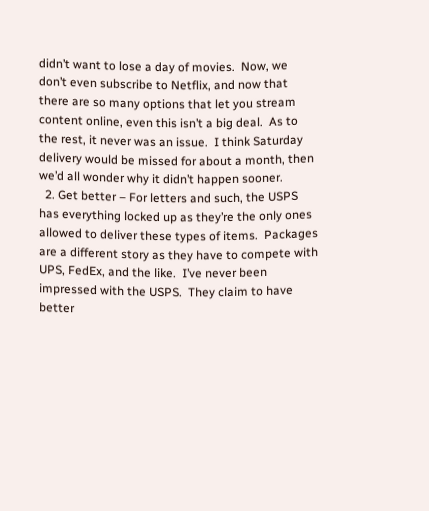didn’t want to lose a day of movies.  Now, we don’t even subscribe to Netflix, and now that there are so many options that let you stream content online, even this isn’t a big deal.  As to the rest, it never was an issue.  I think Saturday delivery would be missed for about a month, then we’d all wonder why it didn’t happen sooner.
  2. Get better – For letters and such, the USPS has everything locked up as they’re the only ones allowed to deliver these types of items.  Packages are a different story as they have to compete with UPS, FedEx, and the like.  I’ve never been impressed with the USPS.  They claim to have better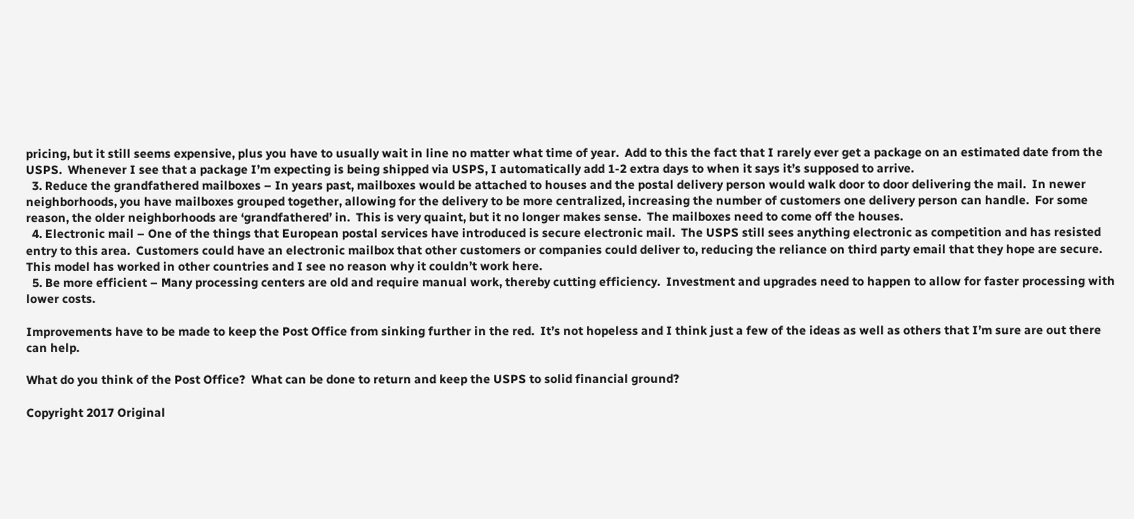pricing, but it still seems expensive, plus you have to usually wait in line no matter what time of year.  Add to this the fact that I rarely ever get a package on an estimated date from the USPS.  Whenever I see that a package I’m expecting is being shipped via USPS, I automatically add 1-2 extra days to when it says it’s supposed to arrive.
  3. Reduce the grandfathered mailboxes – In years past, mailboxes would be attached to houses and the postal delivery person would walk door to door delivering the mail.  In newer neighborhoods, you have mailboxes grouped together, allowing for the delivery to be more centralized, increasing the number of customers one delivery person can handle.  For some reason, the older neighborhoods are ‘grandfathered’ in.  This is very quaint, but it no longer makes sense.  The mailboxes need to come off the houses.
  4. Electronic mail – One of the things that European postal services have introduced is secure electronic mail.  The USPS still sees anything electronic as competition and has resisted entry to this area.  Customers could have an electronic mailbox that other customers or companies could deliver to, reducing the reliance on third party email that they hope are secure.  This model has worked in other countries and I see no reason why it couldn’t work here.
  5. Be more efficient – Many processing centers are old and require manual work, thereby cutting efficiency.  Investment and upgrades need to happen to allow for faster processing with lower costs.

Improvements have to be made to keep the Post Office from sinking further in the red.  It’s not hopeless and I think just a few of the ideas as well as others that I’m sure are out there can help.

What do you think of the Post Office?  What can be done to return and keep the USPS to solid financial ground?

Copyright 2017 Original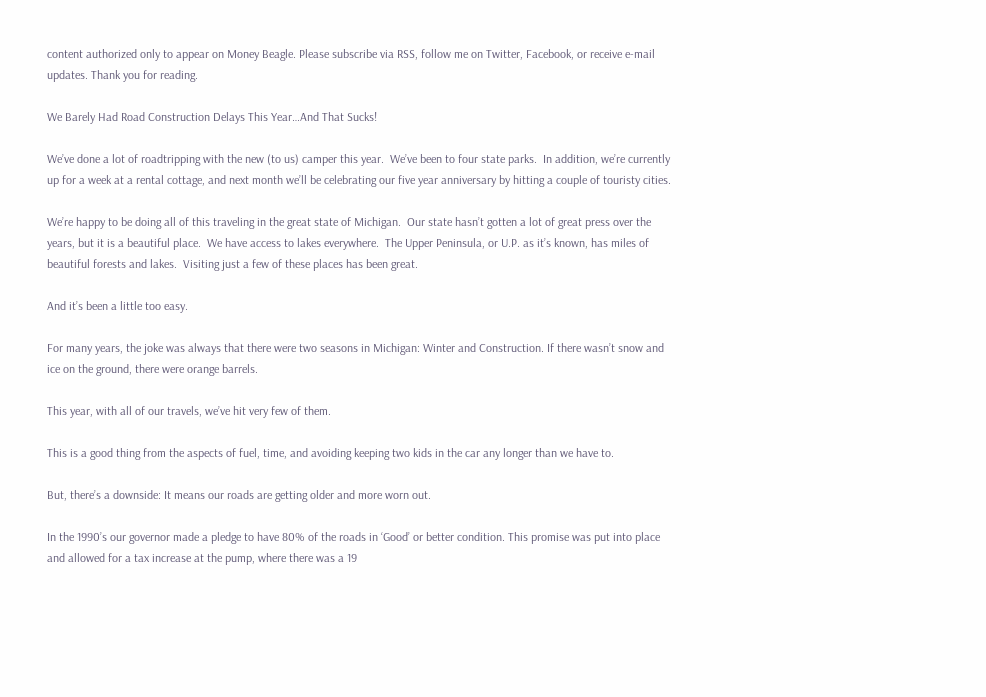content authorized only to appear on Money Beagle. Please subscribe via RSS, follow me on Twitter, Facebook, or receive e-mail updates. Thank you for reading.

We Barely Had Road Construction Delays This Year…And That Sucks!

We’ve done a lot of roadtripping with the new (to us) camper this year.  We’ve been to four state parks.  In addition, we’re currently up for a week at a rental cottage, and next month we’ll be celebrating our five year anniversary by hitting a couple of touristy cities.

We’re happy to be doing all of this traveling in the great state of Michigan.  Our state hasn’t gotten a lot of great press over the years, but it is a beautiful place.  We have access to lakes everywhere.  The Upper Peninsula, or U.P. as it’s known, has miles of beautiful forests and lakes.  Visiting just a few of these places has been great.

And it’s been a little too easy.

For many years, the joke was always that there were two seasons in Michigan: Winter and Construction. If there wasn’t snow and ice on the ground, there were orange barrels.

This year, with all of our travels, we’ve hit very few of them.

This is a good thing from the aspects of fuel, time, and avoiding keeping two kids in the car any longer than we have to.

But, there’s a downside: It means our roads are getting older and more worn out.

In the 1990’s our governor made a pledge to have 80% of the roads in ‘Good’ or better condition. This promise was put into place and allowed for a tax increase at the pump, where there was a 19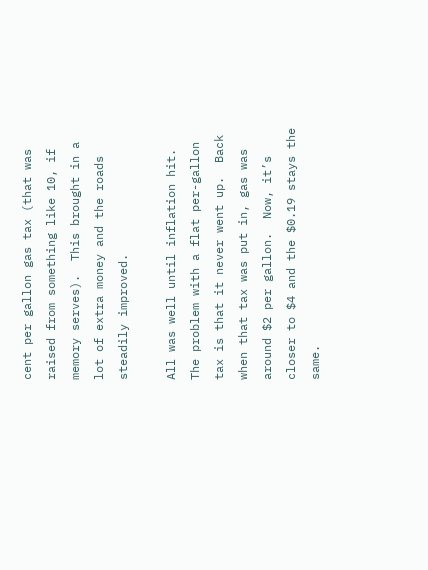cent per gallon gas tax (that was raised from something like 10, if memory serves).  This brought in a lot of extra money and the roads steadily improved.

All was well until inflation hit.  The problem with a flat per-gallon tax is that it never went up.  Back when that tax was put in, gas was around $2 per gallon.  Now, it’s closer to $4 and the $0.19 stays the same.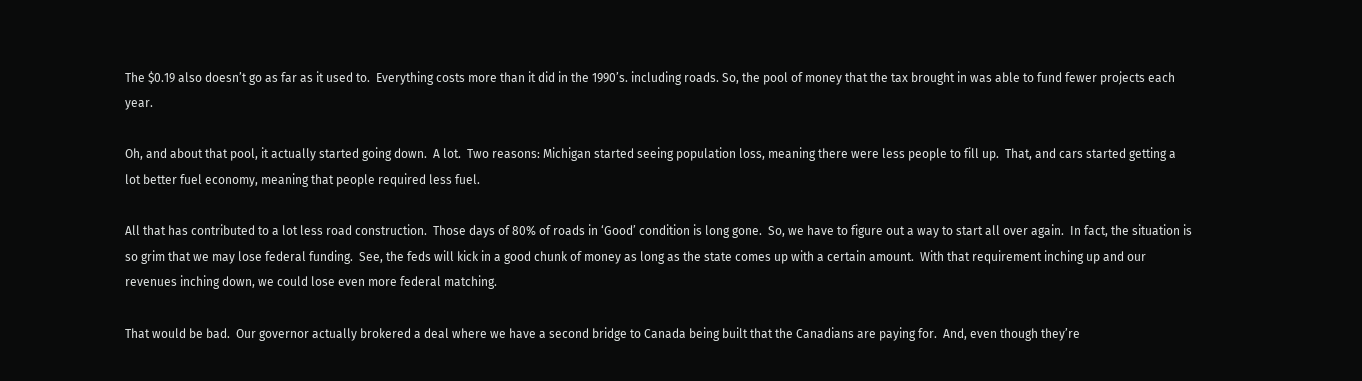The $0.19 also doesn’t go as far as it used to.  Everything costs more than it did in the 1990’s. including roads. So, the pool of money that the tax brought in was able to fund fewer projects each year.

Oh, and about that pool, it actually started going down.  A lot.  Two reasons: Michigan started seeing population loss, meaning there were less people to fill up.  That, and cars started getting a lot better fuel economy, meaning that people required less fuel.

All that has contributed to a lot less road construction.  Those days of 80% of roads in ‘Good’ condition is long gone.  So, we have to figure out a way to start all over again.  In fact, the situation is so grim that we may lose federal funding.  See, the feds will kick in a good chunk of money as long as the state comes up with a certain amount.  With that requirement inching up and our revenues inching down, we could lose even more federal matching.

That would be bad.  Our governor actually brokered a deal where we have a second bridge to Canada being built that the Canadians are paying for.  And, even though they’re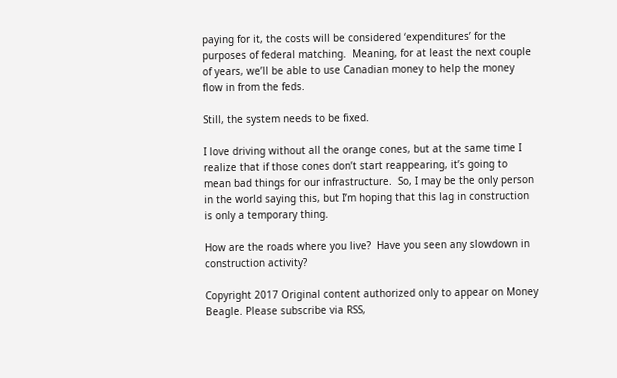paying for it, the costs will be considered ‘expenditures’ for the purposes of federal matching.  Meaning, for at least the next couple of years, we’ll be able to use Canadian money to help the money flow in from the feds.

Still, the system needs to be fixed.

I love driving without all the orange cones, but at the same time I realize that if those cones don’t start reappearing, it’s going to mean bad things for our infrastructure.  So, I may be the only person in the world saying this, but I’m hoping that this lag in construction is only a temporary thing.

How are the roads where you live?  Have you seen any slowdown in construction activity?

Copyright 2017 Original content authorized only to appear on Money Beagle. Please subscribe via RSS,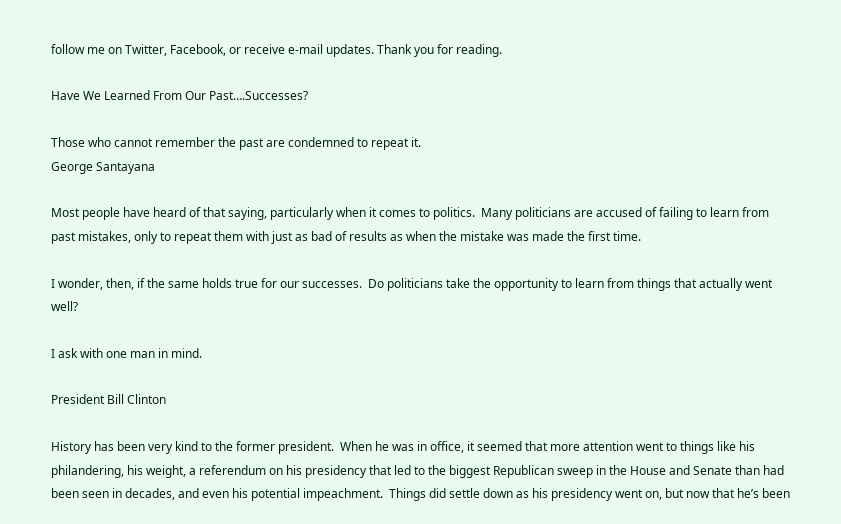follow me on Twitter, Facebook, or receive e-mail updates. Thank you for reading.

Have We Learned From Our Past….Successes?

Those who cannot remember the past are condemned to repeat it.
George Santayana

Most people have heard of that saying, particularly when it comes to politics.  Many politicians are accused of failing to learn from past mistakes, only to repeat them with just as bad of results as when the mistake was made the first time.

I wonder, then, if the same holds true for our successes.  Do politicians take the opportunity to learn from things that actually went well?

I ask with one man in mind.

President Bill Clinton

History has been very kind to the former president.  When he was in office, it seemed that more attention went to things like his philandering, his weight, a referendum on his presidency that led to the biggest Republican sweep in the House and Senate than had been seen in decades, and even his potential impeachment.  Things did settle down as his presidency went on, but now that he’s been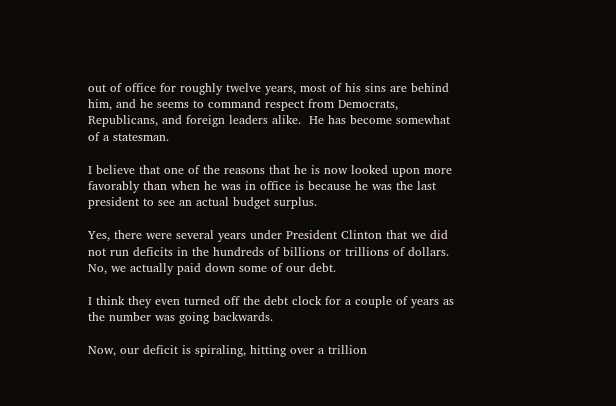out of office for roughly twelve years, most of his sins are behind him, and he seems to command respect from Democrats, Republicans, and foreign leaders alike.  He has become somewhat of a statesman.

I believe that one of the reasons that he is now looked upon more favorably than when he was in office is because he was the last president to see an actual budget surplus.

Yes, there were several years under President Clinton that we did not run deficits in the hundreds of billions or trillions of dollars.  No, we actually paid down some of our debt.

I think they even turned off the debt clock for a couple of years as the number was going backwards.

Now, our deficit is spiraling, hitting over a trillion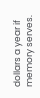dollars a year if memory serves.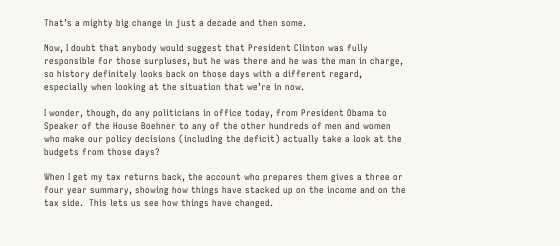That’s a mighty big change in just a decade and then some.

Now, I doubt that anybody would suggest that President Clinton was fully responsible for those surpluses, but he was there and he was the man in charge, so history definitely looks back on those days with a different regard, especially when looking at the situation that we’re in now.

I wonder, though, do any politicians in office today, from President Obama to Speaker of the House Boehner to any of the other hundreds of men and women who make our policy decisions (including the deficit) actually take a look at the budgets from those days?

When I get my tax returns back, the account who prepares them gives a three or four year summary, showing how things have stacked up on the income and on the tax side.  This lets us see how things have changed.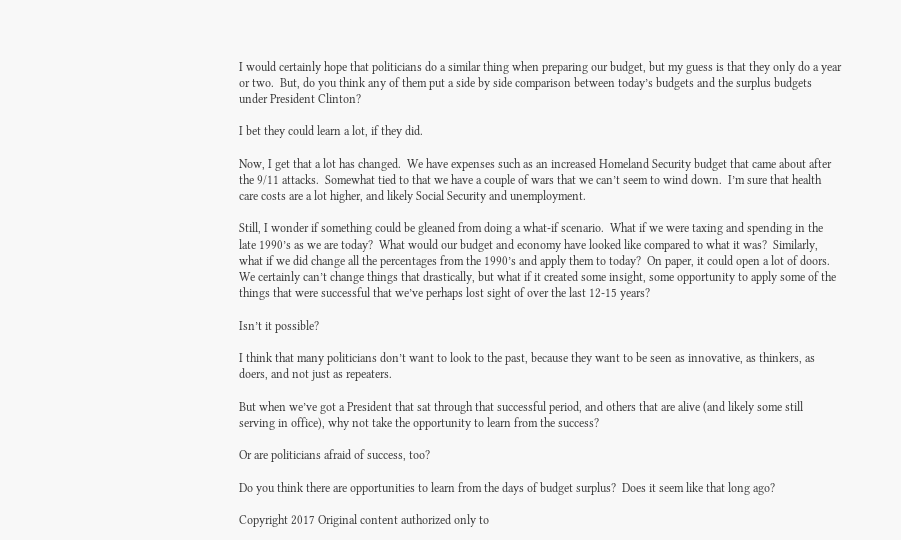I would certainly hope that politicians do a similar thing when preparing our budget, but my guess is that they only do a year or two.  But, do you think any of them put a side by side comparison between today’s budgets and the surplus budgets under President Clinton?

I bet they could learn a lot, if they did.

Now, I get that a lot has changed.  We have expenses such as an increased Homeland Security budget that came about after the 9/11 attacks.  Somewhat tied to that we have a couple of wars that we can’t seem to wind down.  I’m sure that health care costs are a lot higher, and likely Social Security and unemployment.

Still, I wonder if something could be gleaned from doing a what-if scenario.  What if we were taxing and spending in the late 1990’s as we are today?  What would our budget and economy have looked like compared to what it was?  Similarly, what if we did change all the percentages from the 1990’s and apply them to today?  On paper, it could open a lot of doors.  We certainly can’t change things that drastically, but what if it created some insight, some opportunity to apply some of the things that were successful that we’ve perhaps lost sight of over the last 12-15 years?

Isn’t it possible?

I think that many politicians don’t want to look to the past, because they want to be seen as innovative, as thinkers, as doers, and not just as repeaters.

But when we’ve got a President that sat through that successful period, and others that are alive (and likely some still serving in office), why not take the opportunity to learn from the success?

Or are politicians afraid of success, too?

Do you think there are opportunities to learn from the days of budget surplus?  Does it seem like that long ago?

Copyright 2017 Original content authorized only to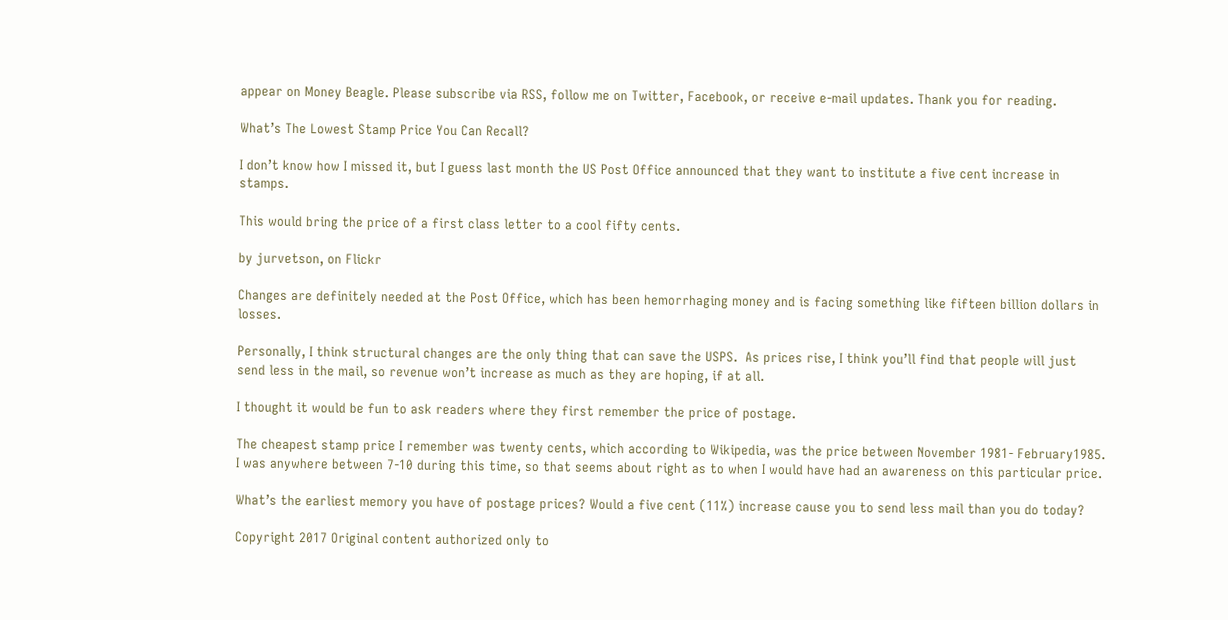appear on Money Beagle. Please subscribe via RSS, follow me on Twitter, Facebook, or receive e-mail updates. Thank you for reading.

What’s The Lowest Stamp Price You Can Recall?

I don’t know how I missed it, but I guess last month the US Post Office announced that they want to institute a five cent increase in stamps.

This would bring the price of a first class letter to a cool fifty cents.

by jurvetson, on Flickr

Changes are definitely needed at the Post Office, which has been hemorrhaging money and is facing something like fifteen billion dollars in losses.

Personally, I think structural changes are the only thing that can save the USPS.  As prices rise, I think you’ll find that people will just send less in the mail, so revenue won’t increase as much as they are hoping, if at all.

I thought it would be fun to ask readers where they first remember the price of postage.

The cheapest stamp price I remember was twenty cents, which according to Wikipedia, was the price between November 1981- February1985.  I was anywhere between 7-10 during this time, so that seems about right as to when I would have had an awareness on this particular price.

What’s the earliest memory you have of postage prices? Would a five cent (11%) increase cause you to send less mail than you do today?

Copyright 2017 Original content authorized only to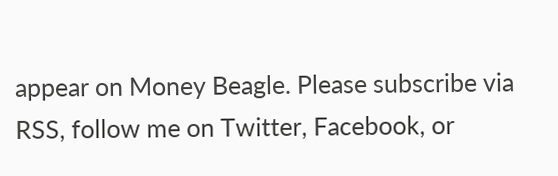appear on Money Beagle. Please subscribe via RSS, follow me on Twitter, Facebook, or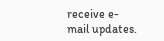receive e-mail updates.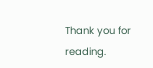Thank you for reading.